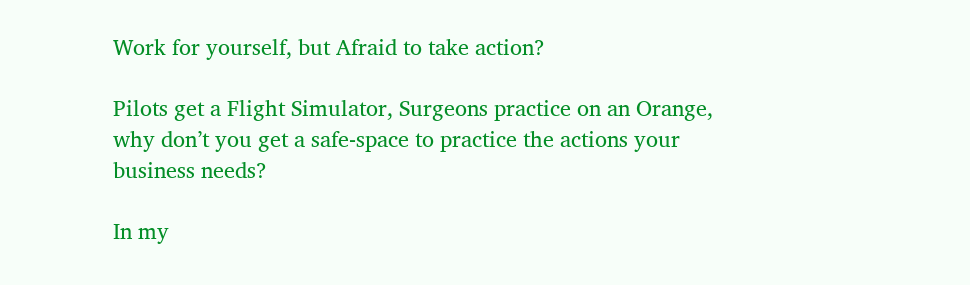Work for yourself, but Afraid to take action?

Pilots get a Flight Simulator, Surgeons practice on an Orange, why don’t you get a safe-space to practice the actions your business needs?

In my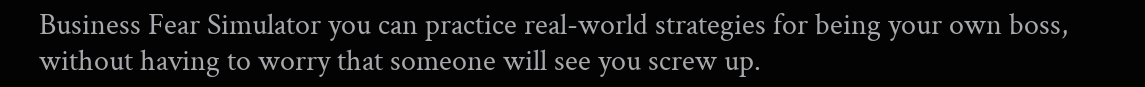Business Fear Simulator you can practice real-world strategies for being your own boss, without having to worry that someone will see you screw up.